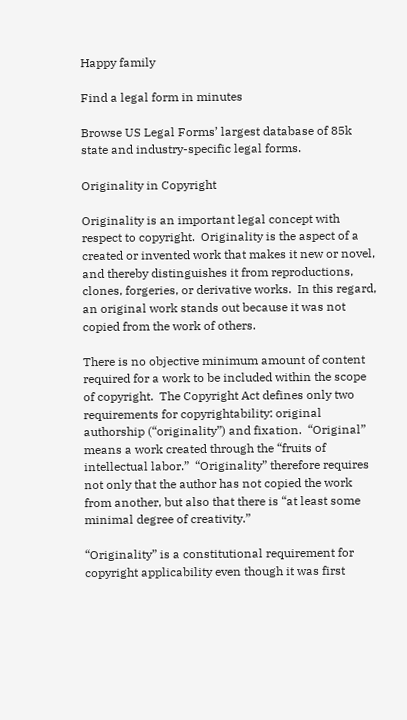Happy family

Find a legal form in minutes

Browse US Legal Forms’ largest database of 85k state and industry-specific legal forms.

Originality in Copyright

Originality is an important legal concept with respect to copyright.  Originality is the aspect of a created or invented work that makes it new or novel, and thereby distinguishes it from reproductions, clones, forgeries, or derivative works.  In this regard, an original work stands out because it was not copied from the work of others.

There is no objective minimum amount of content required for a work to be included within the scope of copyright.  The Copyright Act defines only two requirements for copyrightability: original authorship (“originality”) and fixation.  “Original” means a work created through the “fruits of intellectual labor.”  “Originality” therefore requires not only that the author has not copied the work from another, but also that there is “at least some minimal degree of creativity.”

“Originality” is a constitutional requirement for copyright applicability even though it was first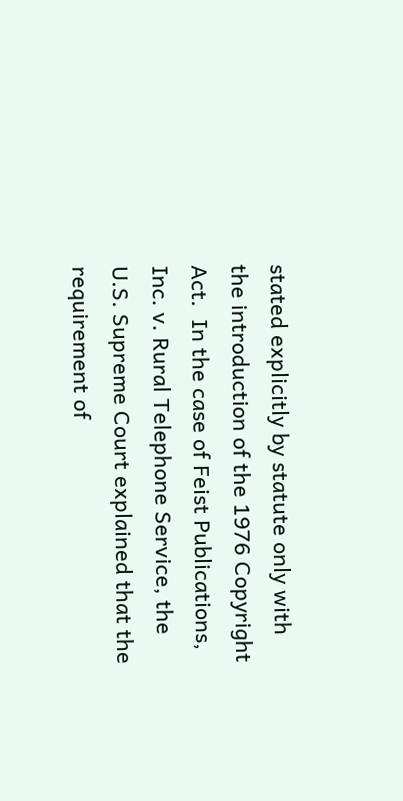stated explicitly by statute only with the introduction of the 1976 Copyright Act.  In the case of Feist Publications, Inc. v. Rural Telephone Service, the U.S. Supreme Court explained that the requirement of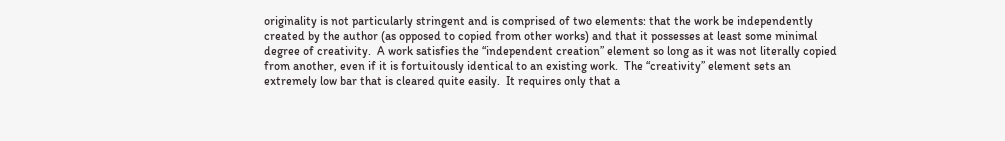originality is not particularly stringent and is comprised of two elements: that the work be independently created by the author (as opposed to copied from other works) and that it possesses at least some minimal degree of creativity.  A work satisfies the “independent creation” element so long as it was not literally copied from another, even if it is fortuitously identical to an existing work.  The “creativity” element sets an extremely low bar that is cleared quite easily.  It requires only that a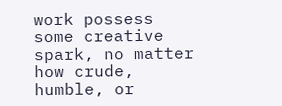work possess some creative spark, no matter how crude, humble, or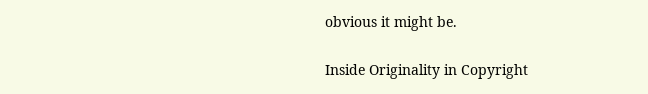obvious it might be.

Inside Originality in Copyright